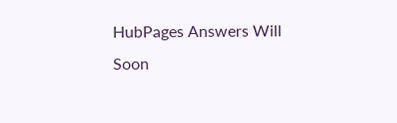HubPages Answers Will Soon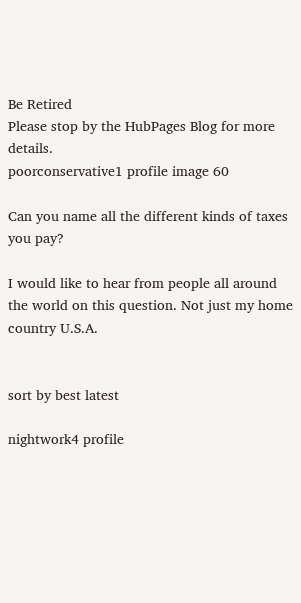Be Retired
Please stop by the HubPages Blog for more details.
poorconservative1 profile image 60

Can you name all the different kinds of taxes you pay?

I would like to hear from people all around the world on this question. Not just my home country U.S.A.


sort by best latest

nightwork4 profile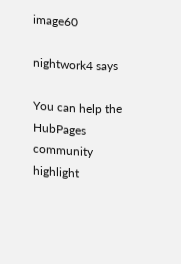image60

nightwork4 says

You can help the HubPages community highlight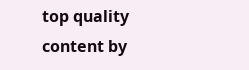top quality content by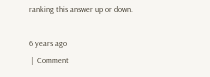ranking this answer up or down.

6 years ago
 |  Comment